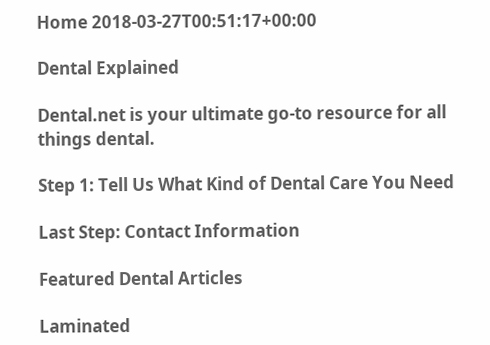Home 2018-03-27T00:51:17+00:00

Dental Explained

Dental.net is your ultimate go-to resource for all things dental.

Step 1: Tell Us What Kind of Dental Care You Need

Last Step: Contact Information

Featured Dental Articles

Laminated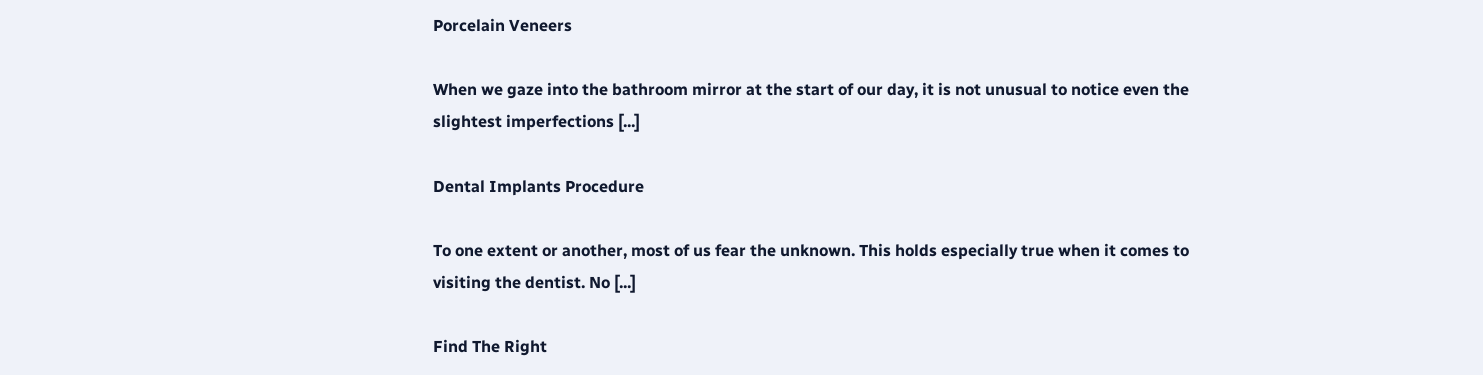Porcelain Veneers

When we gaze into the bathroom mirror at the start of our day, it is not unusual to notice even the slightest imperfections [...]

Dental Implants Procedure

To one extent or another, most of us fear the unknown. This holds especially true when it comes to visiting the dentist. No [...]

Find The Right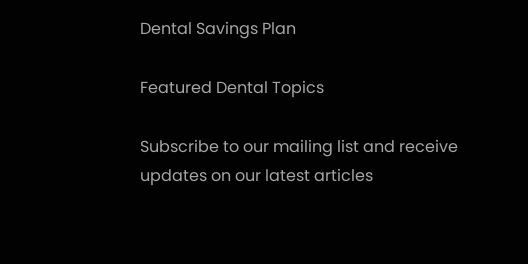Dental Savings Plan

Featured Dental Topics

Subscribe to our mailing list and receive updates on our latest articles